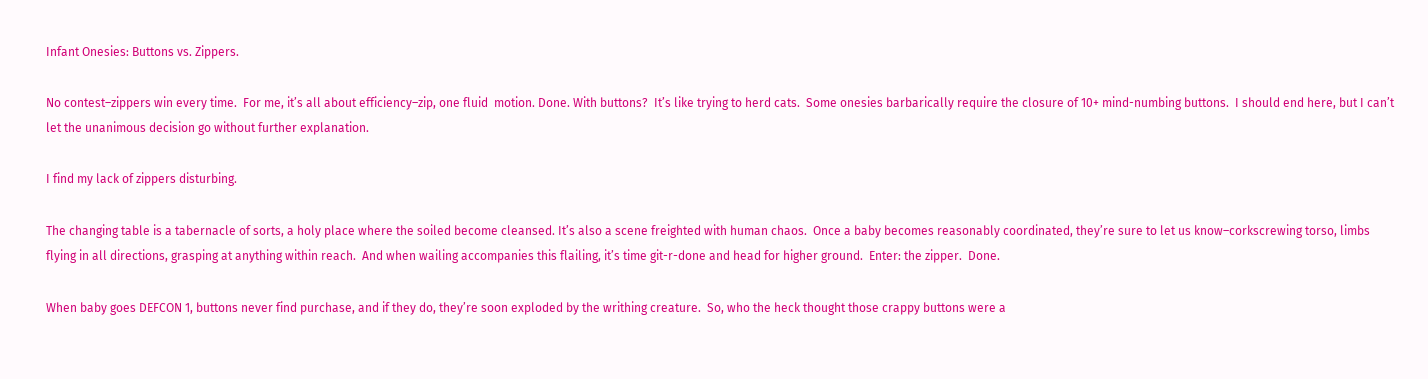Infant Onesies: Buttons vs. Zippers.

No contest–zippers win every time.  For me, it’s all about efficiency–zip, one fluid  motion. Done. With buttons?  It’s like trying to herd cats.  Some onesies barbarically require the closure of 10+ mind-numbing buttons.  I should end here, but I can’t let the unanimous decision go without further explanation.

I find my lack of zippers disturbing.

The changing table is a tabernacle of sorts, a holy place where the soiled become cleansed. It’s also a scene freighted with human chaos.  Once a baby becomes reasonably coordinated, they’re sure to let us know–corkscrewing torso, limbs flying in all directions, grasping at anything within reach.  And when wailing accompanies this flailing, it’s time git-r-done and head for higher ground.  Enter: the zipper.  Done.

When baby goes DEFCON 1, buttons never find purchase, and if they do, they’re soon exploded by the writhing creature.  So, who the heck thought those crappy buttons were a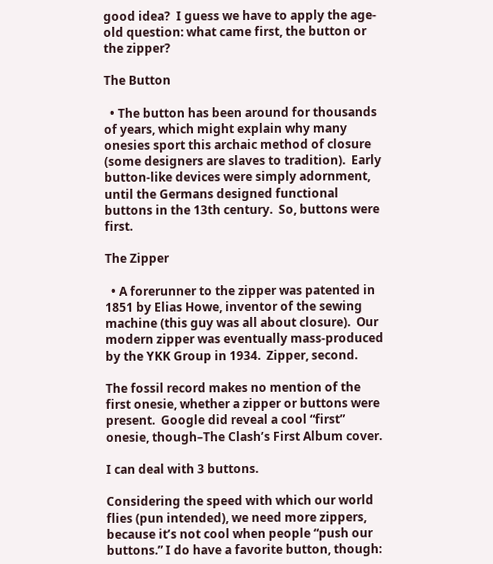good idea?  I guess we have to apply the age-old question: what came first, the button or the zipper?

The Button

  • The button has been around for thousands of years, which might explain why many onesies sport this archaic method of closure (some designers are slaves to tradition).  Early button-like devices were simply adornment, until the Germans designed functional buttons in the 13th century.  So, buttons were first.

The Zipper

  • A forerunner to the zipper was patented in 1851 by Elias Howe, inventor of the sewing machine (this guy was all about closure).  Our modern zipper was eventually mass-produced by the YKK Group in 1934.  Zipper, second.

The fossil record makes no mention of the first onesie, whether a zipper or buttons were present.  Google did reveal a cool “first” onesie, though–The Clash’s First Album cover.

I can deal with 3 buttons.

Considering the speed with which our world flies (pun intended), we need more zippers, because it’s not cool when people “push our buttons.” I do have a favorite button, though: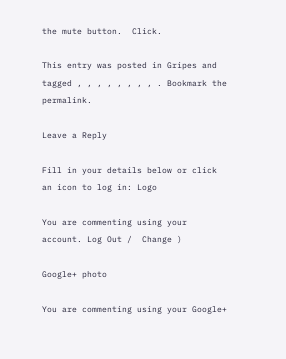the mute button.  Click.

This entry was posted in Gripes and tagged , , , , , , , , . Bookmark the permalink.

Leave a Reply

Fill in your details below or click an icon to log in: Logo

You are commenting using your account. Log Out /  Change )

Google+ photo

You are commenting using your Google+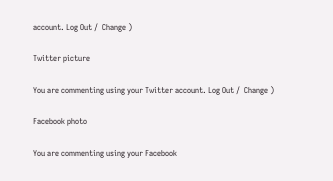account. Log Out /  Change )

Twitter picture

You are commenting using your Twitter account. Log Out /  Change )

Facebook photo

You are commenting using your Facebook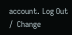account. Log Out /  Change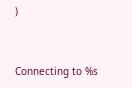)


Connecting to %s